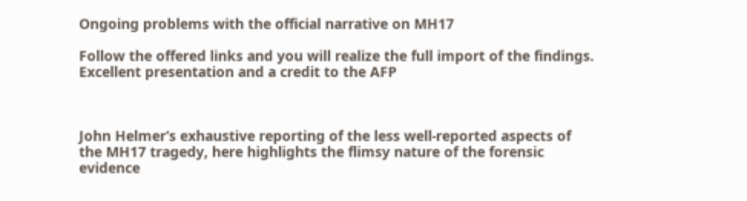Ongoing problems with the official narrative on MH17

Follow the offered links and you will realize the full import of the findings. Excellent presentation and a credit to the AFP



John Helmer‘s exhaustive reporting of the less well-reported aspects of the MH17 tragedy, here highlights the flimsy nature of the forensic evidence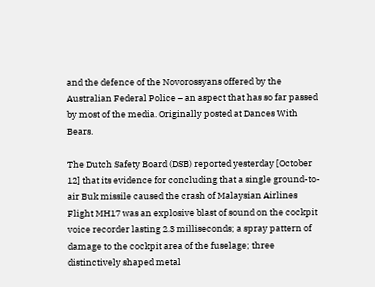and the defence of the Novorossyans offered by the Australian Federal Police – an aspect that has so far passed by most of the media. Originally posted at Dances With Bears.

The Dutch Safety Board (DSB) reported yesterday [October 12] that its evidence for concluding that a single ground-to-air Buk missile caused the crash of Malaysian Airlines Flight MH17 was an explosive blast of sound on the cockpit voice recorder lasting 2.3 milliseconds; a spray pattern of damage to the cockpit area of the fuselage; three distinctively shaped metal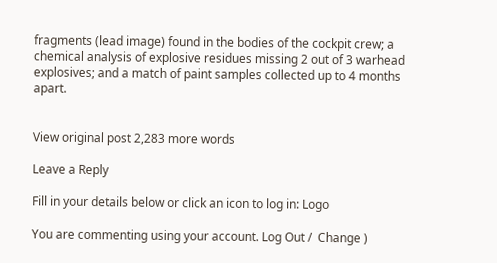fragments (lead image) found in the bodies of the cockpit crew; a chemical analysis of explosive residues missing 2 out of 3 warhead explosives; and a match of paint samples collected up to 4 months apart.


View original post 2,283 more words

Leave a Reply

Fill in your details below or click an icon to log in: Logo

You are commenting using your account. Log Out /  Change )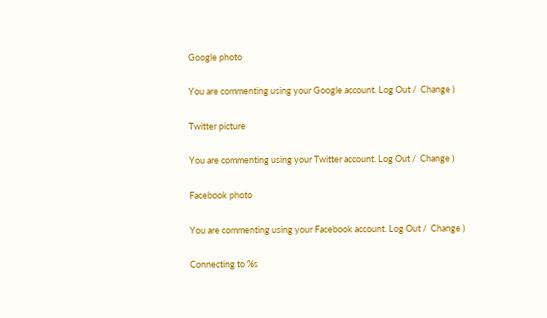Google photo

You are commenting using your Google account. Log Out /  Change )

Twitter picture

You are commenting using your Twitter account. Log Out /  Change )

Facebook photo

You are commenting using your Facebook account. Log Out /  Change )

Connecting to %s